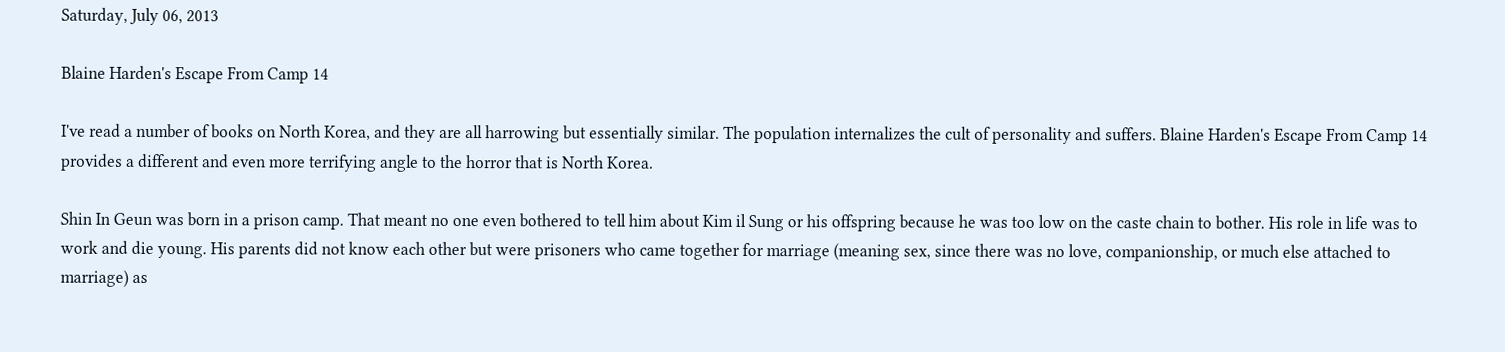Saturday, July 06, 2013

Blaine Harden's Escape From Camp 14

I've read a number of books on North Korea, and they are all harrowing but essentially similar. The population internalizes the cult of personality and suffers. Blaine Harden's Escape From Camp 14 provides a different and even more terrifying angle to the horror that is North Korea.

Shin In Geun was born in a prison camp. That meant no one even bothered to tell him about Kim il Sung or his offspring because he was too low on the caste chain to bother. His role in life was to work and die young. His parents did not know each other but were prisoners who came together for marriage (meaning sex, since there was no love, companionship, or much else attached to marriage) as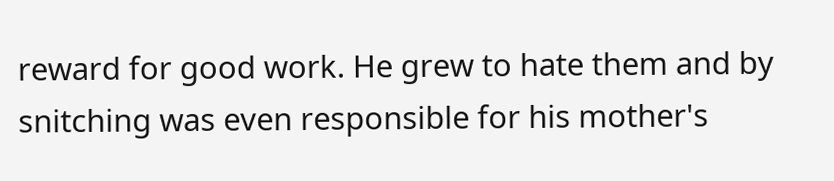reward for good work. He grew to hate them and by snitching was even responsible for his mother's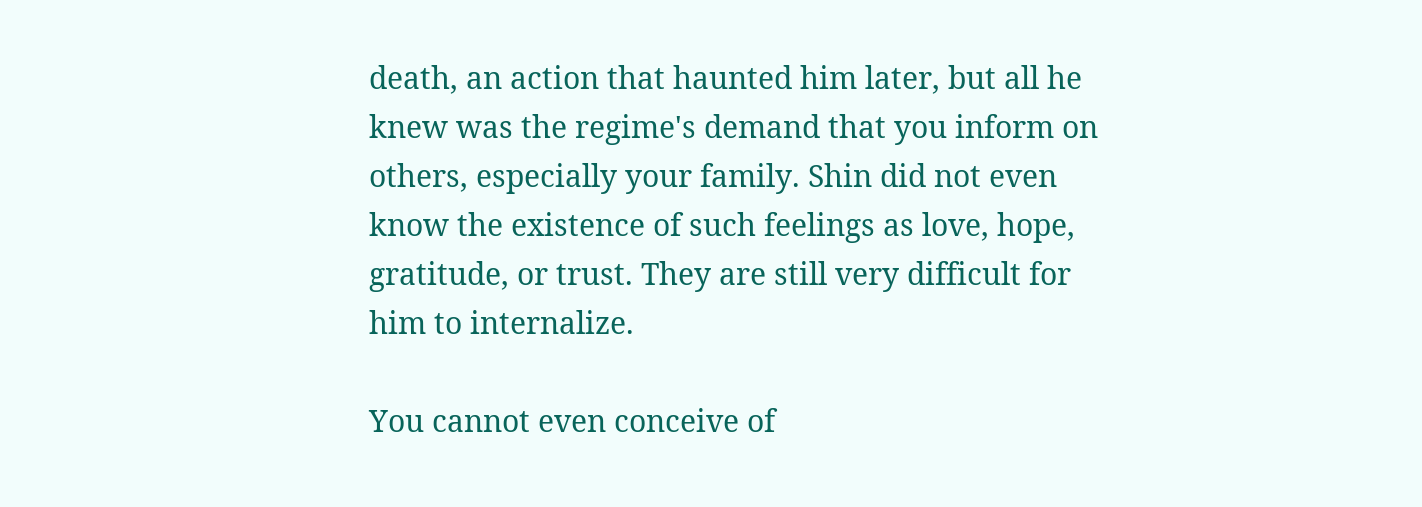death, an action that haunted him later, but all he knew was the regime's demand that you inform on others, especially your family. Shin did not even know the existence of such feelings as love, hope, gratitude, or trust. They are still very difficult for him to internalize.

You cannot even conceive of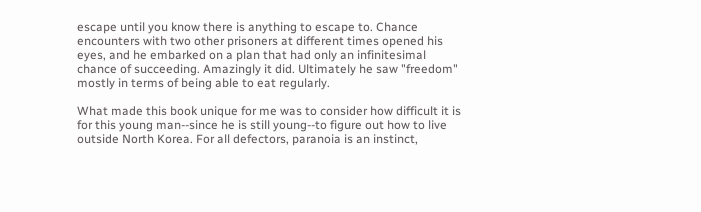escape until you know there is anything to escape to. Chance encounters with two other prisoners at different times opened his eyes, and he embarked on a plan that had only an infinitesimal chance of succeeding. Amazingly it did. Ultimately he saw "freedom" mostly in terms of being able to eat regularly.

What made this book unique for me was to consider how difficult it is for this young man--since he is still young--to figure out how to live outside North Korea. For all defectors, paranoia is an instinct,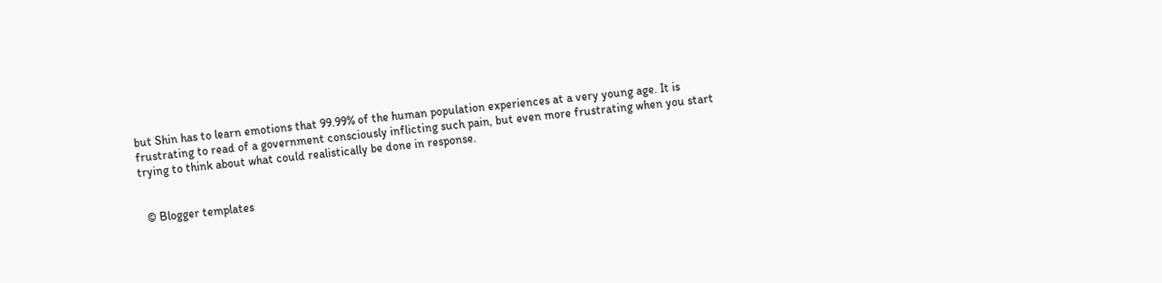but Shin has to learn emotions that 99.99% of the human population experiences at a very young age. It is frustrating to read of a government consciously inflicting such pain, but even more frustrating when you start trying to think about what could realistically be done in response.


  © Blogger templates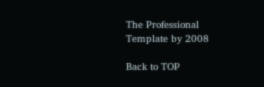The Professional Template by 2008

Back to TOP